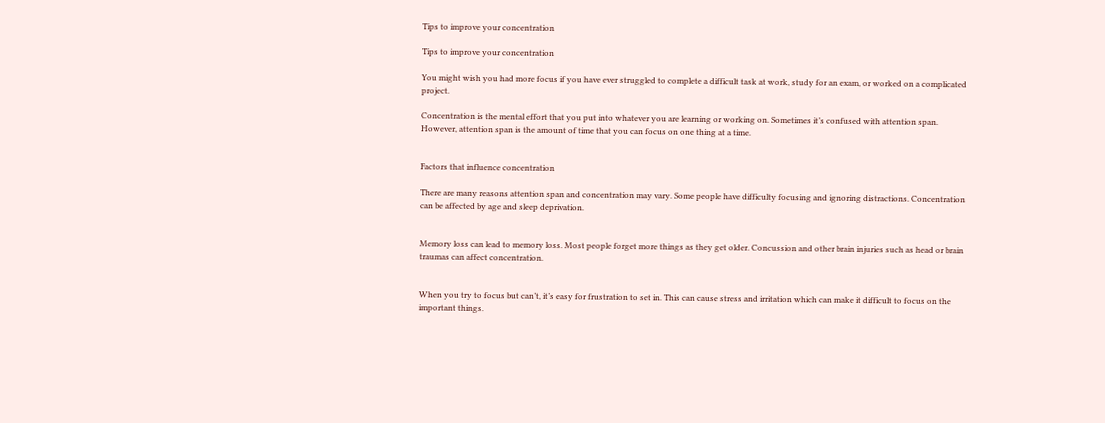Tips to improve your concentration

Tips to improve your concentration

You might wish you had more focus if you have ever struggled to complete a difficult task at work, study for an exam, or worked on a complicated project.

Concentration is the mental effort that you put into whatever you are learning or working on. Sometimes it’s confused with attention span. However, attention span is the amount of time that you can focus on one thing at a time.


Factors that influence concentration

There are many reasons attention span and concentration may vary. Some people have difficulty focusing and ignoring distractions. Concentration can be affected by age and sleep deprivation.


Memory loss can lead to memory loss. Most people forget more things as they get older. Concussion and other brain injuries such as head or brain traumas can affect concentration.


When you try to focus but can’t, it’s easy for frustration to set in. This can cause stress and irritation which can make it difficult to focus on the important things.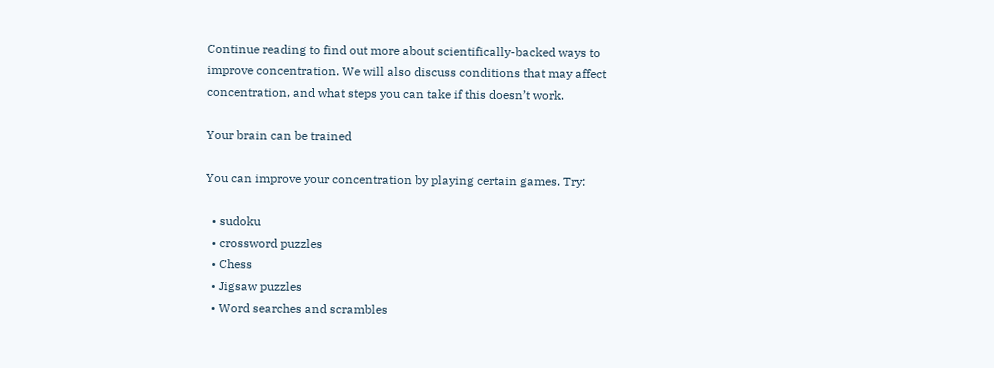Continue reading to find out more about scientifically-backed ways to improve concentration. We will also discuss conditions that may affect concentration, and what steps you can take if this doesn’t work.

Your brain can be trained

You can improve your concentration by playing certain games. Try:

  • sudoku
  • crossword puzzles
  • Chess
  • Jigsaw puzzles
  • Word searches and scrambles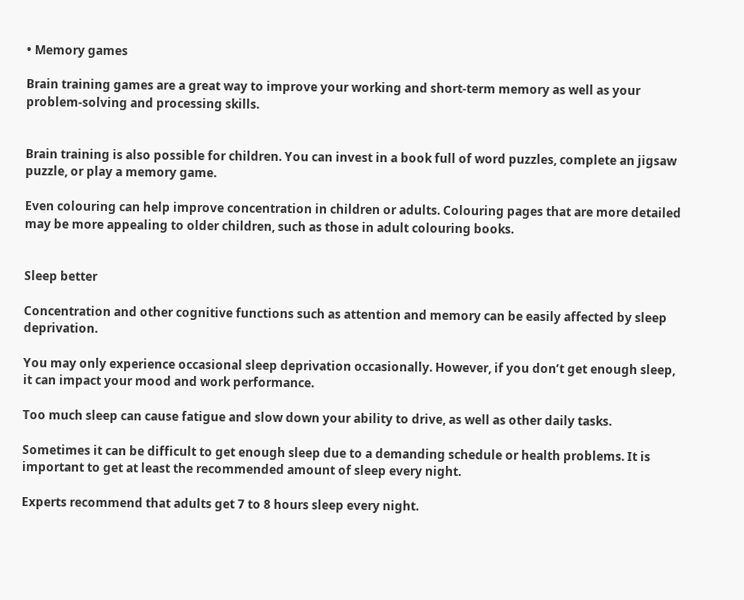• Memory games

Brain training games are a great way to improve your working and short-term memory as well as your problem-solving and processing skills.


Brain training is also possible for children. You can invest in a book full of word puzzles, complete an jigsaw puzzle, or play a memory game.

Even colouring can help improve concentration in children or adults. Colouring pages that are more detailed may be more appealing to older children, such as those in adult colouring books.


Sleep better

Concentration and other cognitive functions such as attention and memory can be easily affected by sleep deprivation.

You may only experience occasional sleep deprivation occasionally. However, if you don’t get enough sleep, it can impact your mood and work performance.

Too much sleep can cause fatigue and slow down your ability to drive, as well as other daily tasks.

Sometimes it can be difficult to get enough sleep due to a demanding schedule or health problems. It is important to get at least the recommended amount of sleep every night.

Experts recommend that adults get 7 to 8 hours sleep every night.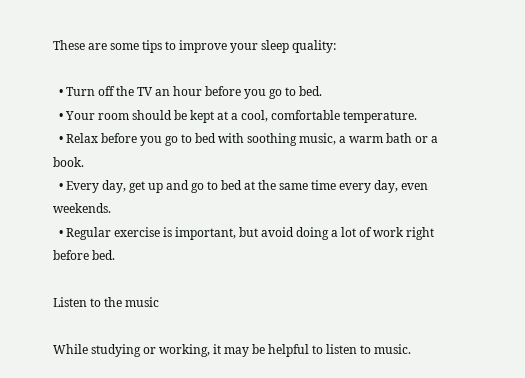These are some tips to improve your sleep quality:

  • Turn off the TV an hour before you go to bed.
  • Your room should be kept at a cool, comfortable temperature.
  • Relax before you go to bed with soothing music, a warm bath or a book.
  • Every day, get up and go to bed at the same time every day, even weekends.
  • Regular exercise is important, but avoid doing a lot of work right before bed.

Listen to the music

While studying or working, it may be helpful to listen to music.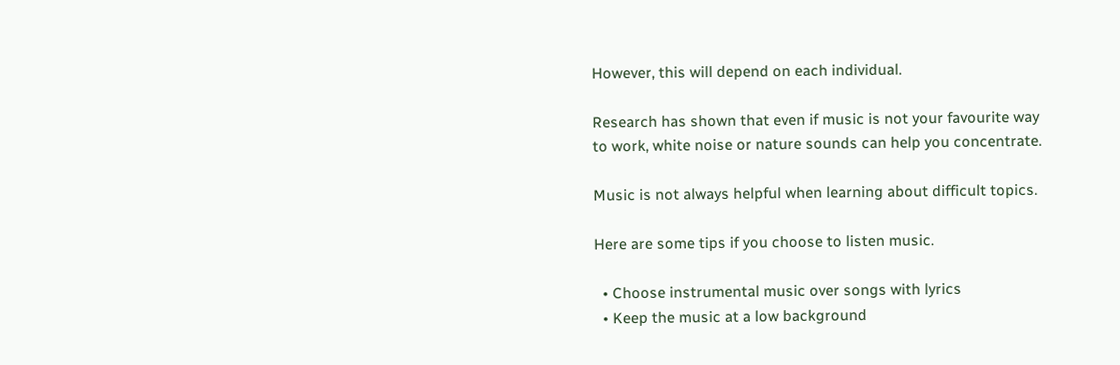However, this will depend on each individual.

Research has shown that even if music is not your favourite way to work, white noise or nature sounds can help you concentrate.

Music is not always helpful when learning about difficult topics.

Here are some tips if you choose to listen music.

  • Choose instrumental music over songs with lyrics
  • Keep the music at a low background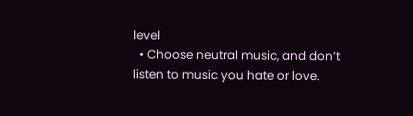level
  • Choose neutral music, and don’t listen to music you hate or love.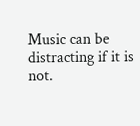Music can be distracting if it is not.